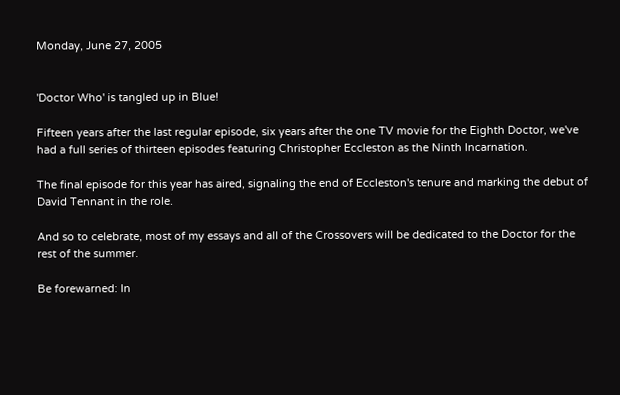Monday, June 27, 2005


'Doctor Who' is tangled up in Blue!

Fifteen years after the last regular episode, six years after the one TV movie for the Eighth Doctor, we've had a full series of thirteen episodes featuring Christopher Eccleston as the Ninth Incarnation.

The final episode for this year has aired, signaling the end of Eccleston's tenure and marking the debut of David Tennant in the role.

And so to celebrate, most of my essays and all of the Crossovers will be dedicated to the Doctor for the rest of the summer.

Be forewarned: In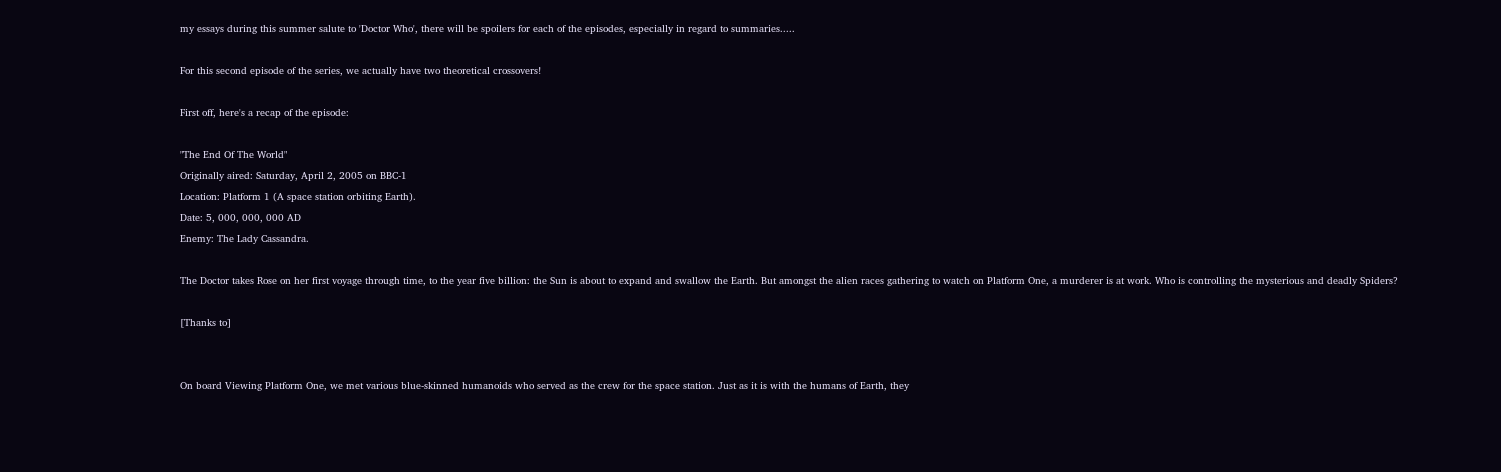my essays during this summer salute to 'Doctor Who', there will be spoilers for each of the episodes, especially in regard to summaries.....

For this second episode of the series, we actually have two theoretical crossovers!

First off, here's a recap of the episode:

"The End Of The World"
Originally aired: Saturday, April 2, 2005 on BBC-1
Location: Platform 1 (A space station orbiting Earth).
Date: 5, 000, 000, 000 AD
Enemy: The Lady Cassandra.

The Doctor takes Rose on her first voyage through time, to the year five billion: the Sun is about to expand and swallow the Earth. But amongst the alien races gathering to watch on Platform One, a murderer is at work. Who is controlling the mysterious and deadly Spiders?

[Thanks to]


On board Viewing Platform One, we met various blue-skinned humanoids who served as the crew for the space station. Just as it is with the humans of Earth, they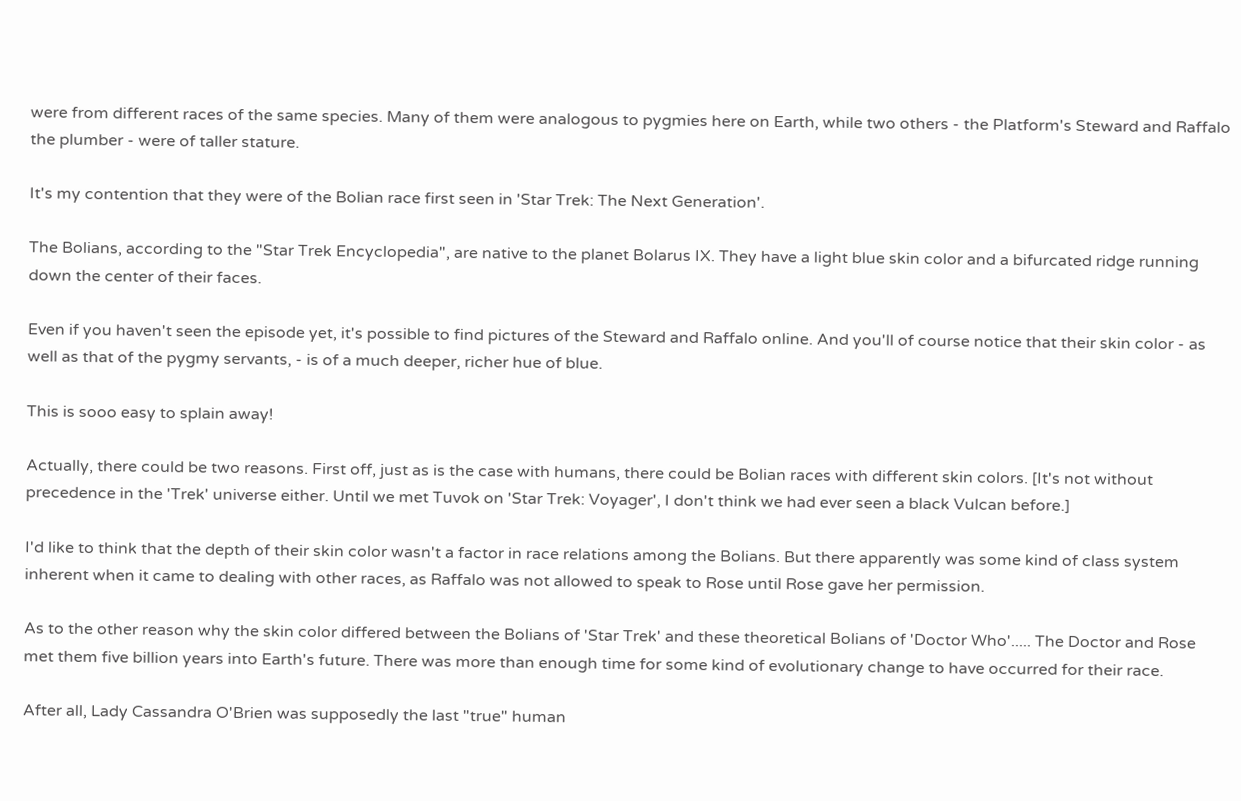were from different races of the same species. Many of them were analogous to pygmies here on Earth, while two others - the Platform's Steward and Raffalo the plumber - were of taller stature.

It's my contention that they were of the Bolian race first seen in 'Star Trek: The Next Generation'.

The Bolians, according to the "Star Trek Encyclopedia", are native to the planet Bolarus IX. They have a light blue skin color and a bifurcated ridge running down the center of their faces.

Even if you haven't seen the episode yet, it's possible to find pictures of the Steward and Raffalo online. And you'll of course notice that their skin color - as well as that of the pygmy servants, - is of a much deeper, richer hue of blue.

This is sooo easy to splain away!

Actually, there could be two reasons. First off, just as is the case with humans, there could be Bolian races with different skin colors. [It's not without precedence in the 'Trek' universe either. Until we met Tuvok on 'Star Trek: Voyager', I don't think we had ever seen a black Vulcan before.]

I'd like to think that the depth of their skin color wasn't a factor in race relations among the Bolians. But there apparently was some kind of class system inherent when it came to dealing with other races, as Raffalo was not allowed to speak to Rose until Rose gave her permission.

As to the other reason why the skin color differed between the Bolians of 'Star Trek' and these theoretical Bolians of 'Doctor Who'..... The Doctor and Rose met them five billion years into Earth's future. There was more than enough time for some kind of evolutionary change to have occurred for their race.

After all, Lady Cassandra O'Brien was supposedly the last "true" human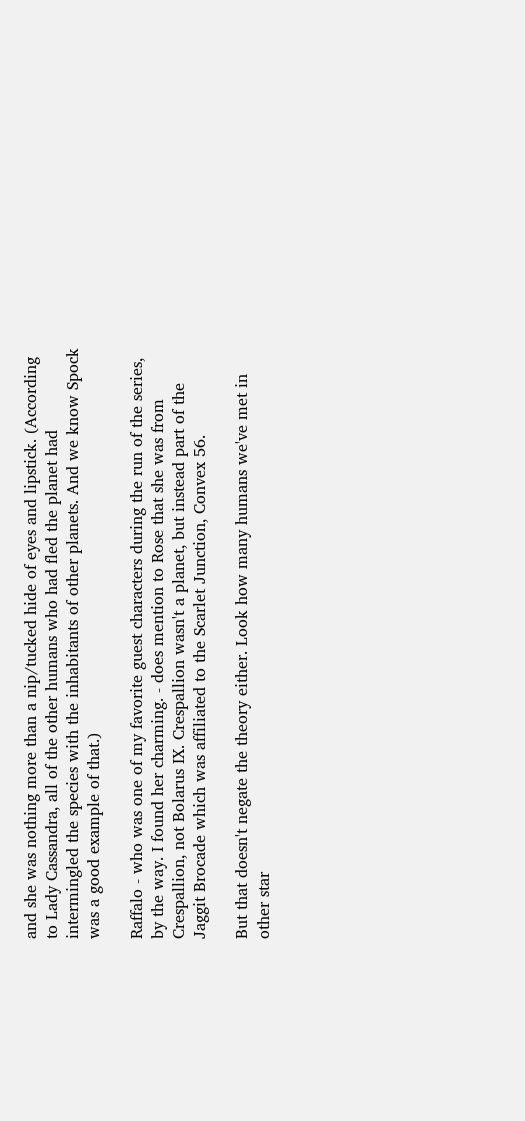and she was nothing more than a nip/tucked hide of eyes and lipstick. (According to Lady Cassandra, all of the other humans who had fled the planet had intermingled the species with the inhabitants of other planets. And we know Spock was a good example of that.)

Raffalo - who was one of my favorite guest characters during the run of the series, by the way. I found her charming. - does mention to Rose that she was from Crespallion, not Bolarus IX. Crespallion wasn't a planet, but instead part of the Jaggit Brocade which was affiliated to the Scarlet Junction, Convex 56.

But that doesn't negate the theory either. Look how many humans we've met in other star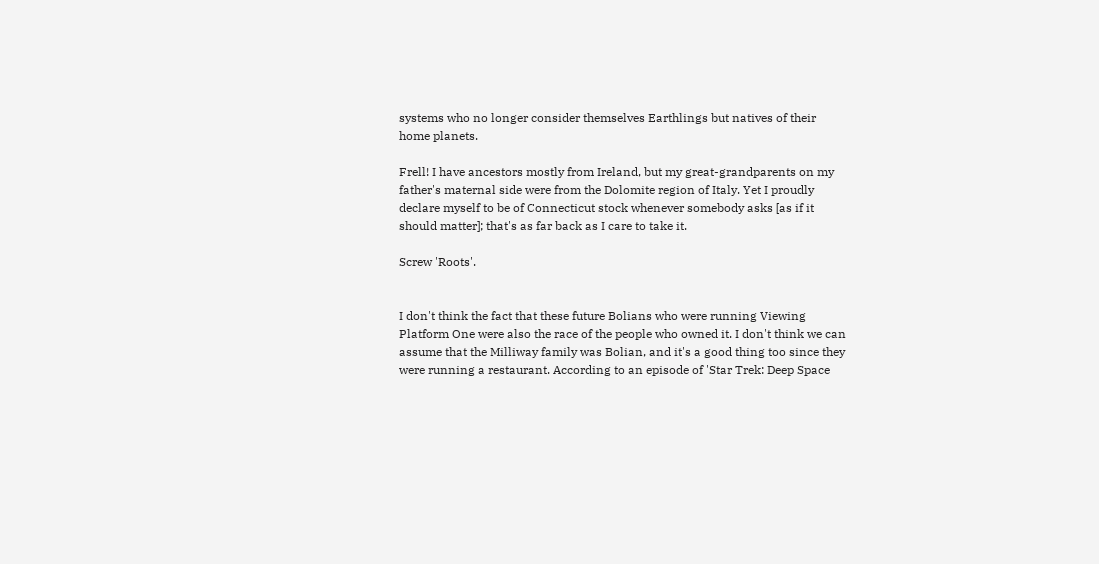systems who no longer consider themselves Earthlings but natives of their home planets.

Frell! I have ancestors mostly from Ireland, but my great-grandparents on my father's maternal side were from the Dolomite region of Italy. Yet I proudly declare myself to be of Connecticut stock whenever somebody asks [as if it should matter]; that's as far back as I care to take it.

Screw 'Roots'.


I don't think the fact that these future Bolians who were running Viewing Platform One were also the race of the people who owned it. I don't think we can assume that the Milliway family was Bolian, and it's a good thing too since they were running a restaurant. According to an episode of 'Star Trek: Deep Space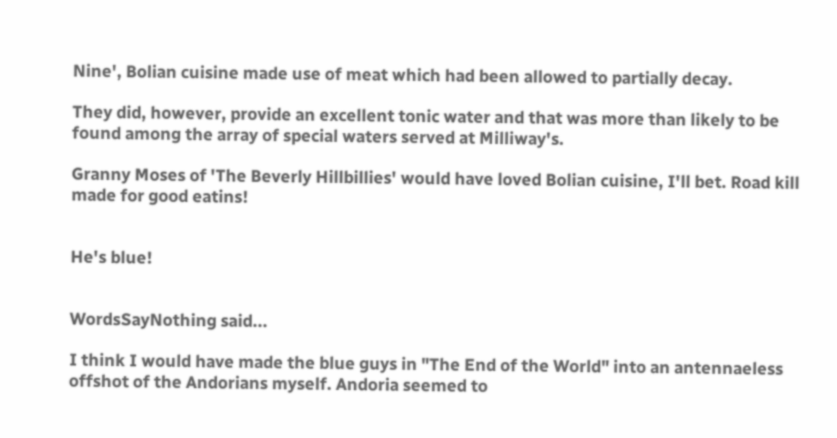Nine', Bolian cuisine made use of meat which had been allowed to partially decay.

They did, however, provide an excellent tonic water and that was more than likely to be found among the array of special waters served at Milliway's.

Granny Moses of 'The Beverly Hillbillies' would have loved Bolian cuisine, I'll bet. Road kill made for good eatins!


He's blue!


WordsSayNothing said...

I think I would have made the blue guys in "The End of the World" into an antennaeless offshot of the Andorians myself. Andoria seemed to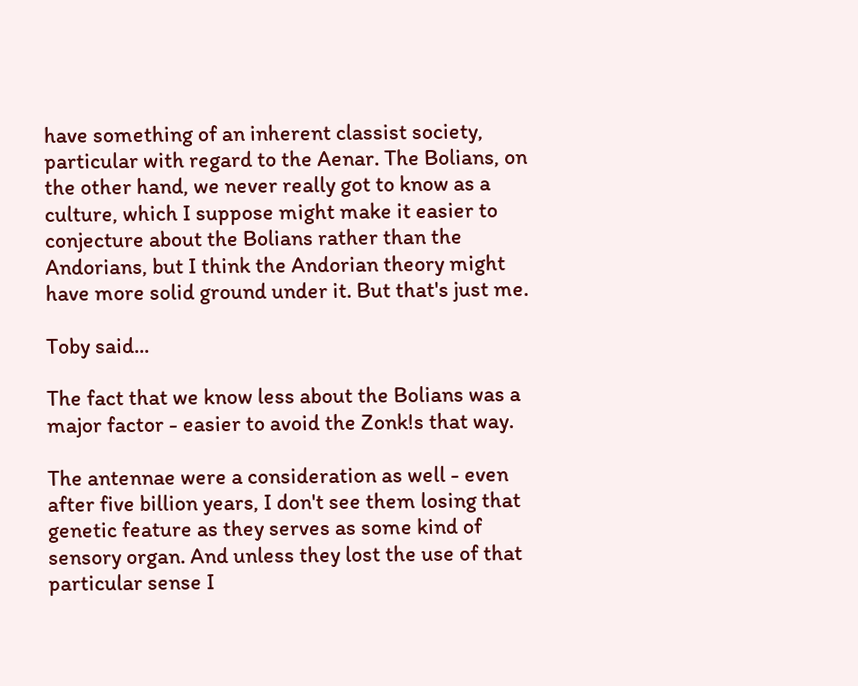have something of an inherent classist society, particular with regard to the Aenar. The Bolians, on the other hand, we never really got to know as a culture, which I suppose might make it easier to conjecture about the Bolians rather than the Andorians, but I think the Andorian theory might have more solid ground under it. But that's just me.

Toby said...

The fact that we know less about the Bolians was a major factor - easier to avoid the Zonk!s that way.

The antennae were a consideration as well - even after five billion years, I don't see them losing that genetic feature as they serves as some kind of sensory organ. And unless they lost the use of that particular sense I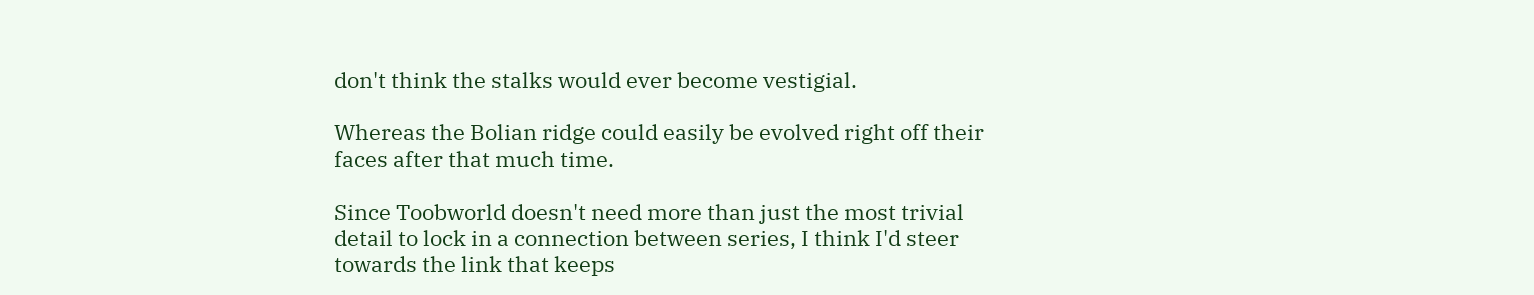don't think the stalks would ever become vestigial.

Whereas the Bolian ridge could easily be evolved right off their faces after that much time.

Since Toobworld doesn't need more than just the most trivial detail to lock in a connection between series, I think I'd steer towards the link that keeps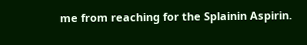me from reaching for the Splainin Aspirin.